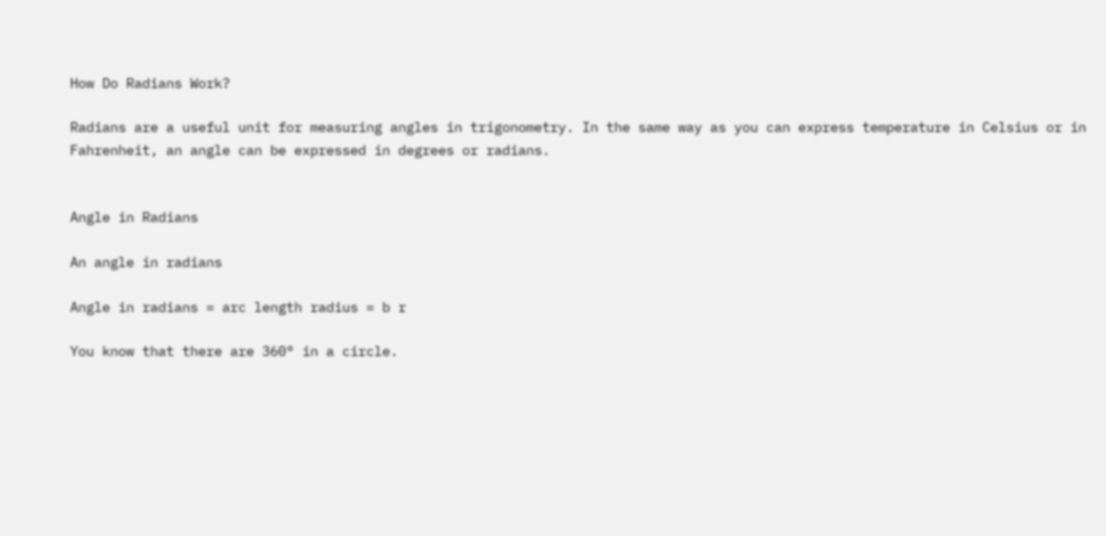How Do Radians Work?

Radians are a useful unit for measuring angles in trigonometry. In the same way as you can express temperature in Celsius or in Fahrenheit, an angle can be expressed in degrees or radians.


Angle in Radians

An angle in radians

Angle in radians = arc length radius = b r

You know that there are 360° in a circle.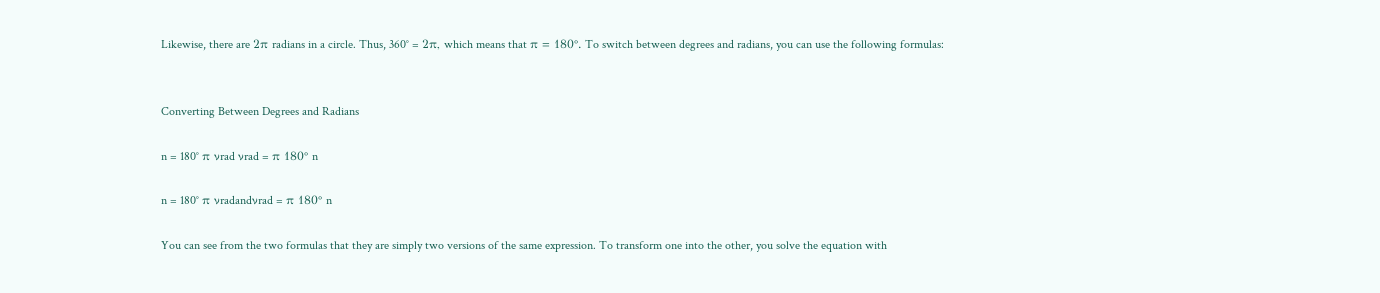Likewise, there are 2π radians in a circle. Thus, 360° = 2π, which means that π = 180°. To switch between degrees and radians, you can use the following formulas:


Converting Between Degrees and Radians

n = 180° π νrad νrad = π 180° n

n = 180° π νradandνrad = π 180° n

You can see from the two formulas that they are simply two versions of the same expression. To transform one into the other, you solve the equation with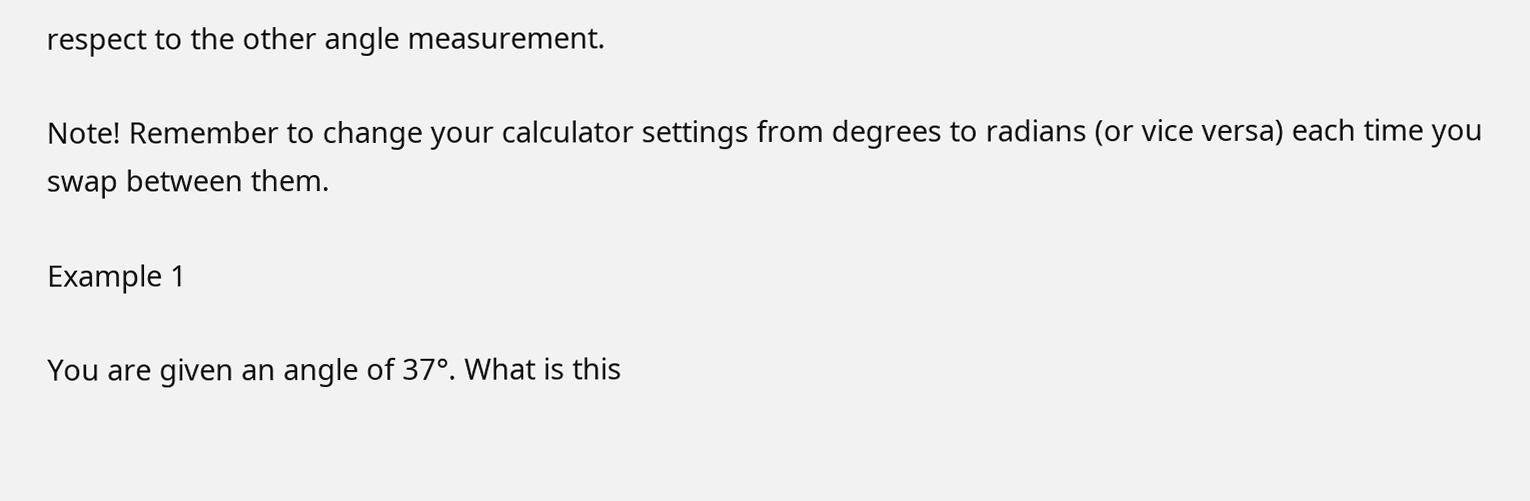respect to the other angle measurement.

Note! Remember to change your calculator settings from degrees to radians (or vice versa) each time you swap between them.

Example 1

You are given an angle of 37°. What is this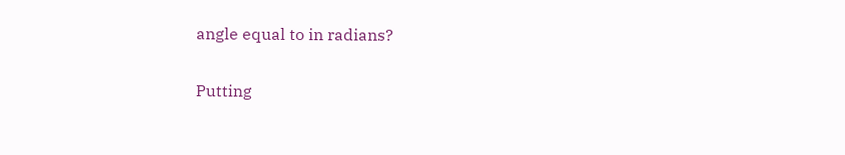angle equal to in radians?

Putting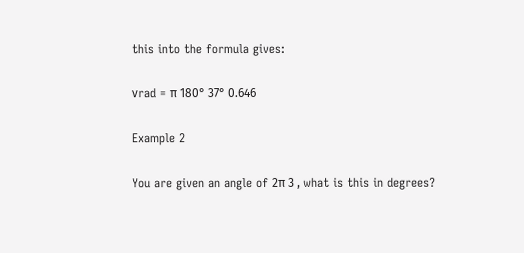this into the formula gives:

νrad = π 180° 37° 0.646

Example 2

You are given an angle of 2π 3 , what is this in degrees?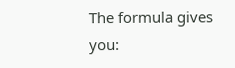The formula gives you: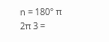n = 180° π 2π 3 =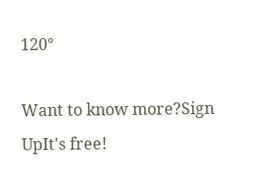120°

Want to know more?Sign UpIt's free!